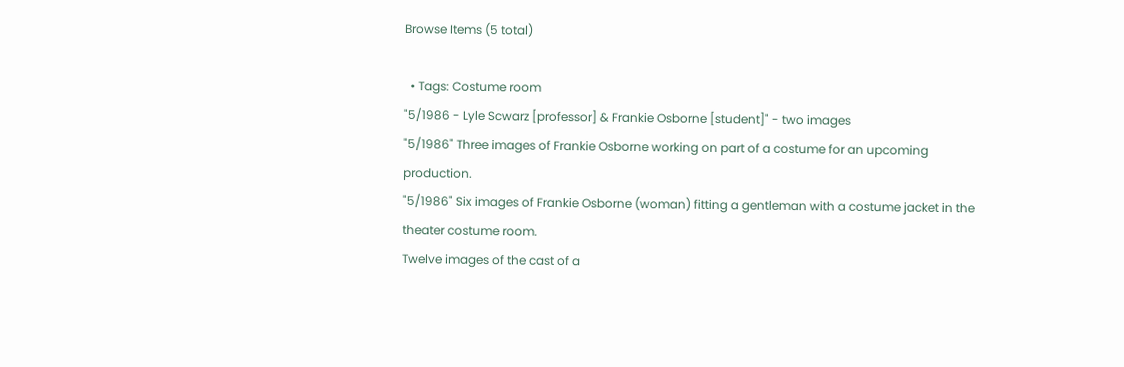Browse Items (5 total)

  • Tags: Costume room
"5/1986 - Lyle Scwarz [professor] & Frankie Osborne [student]" - two images
"5/1986" Three images of Frankie Osborne working on part of a costume for an upcoming production.
"5/1986" Six images of Frankie Osborne (woman) fitting a gentleman with a costume jacket in the theater costume room.
Twelve images of the cast of a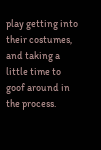play getting into their costumes, and taking a little time to goof around in the process.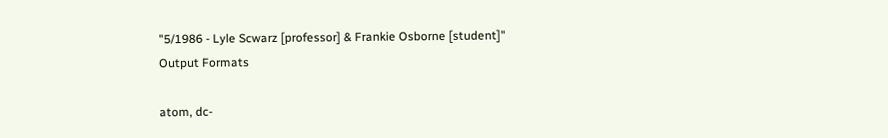"5/1986 - Lyle Scwarz [professor] & Frankie Osborne [student]"
Output Formats

atom, dc-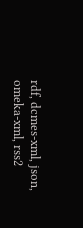rdf, dcmes-xml, json, omeka-xml, rss2